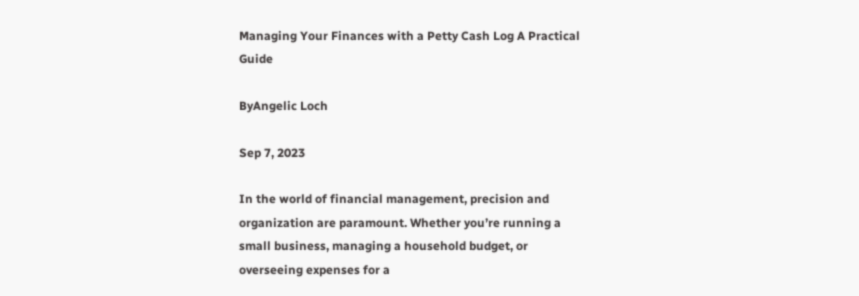Managing Your Finances with a Petty Cash Log A Practical Guide

ByAngelic Loch

Sep 7, 2023

In the world of financial management, precision and organization are paramount. Whether you’re running a small business, managing a household budget, or overseeing expenses for a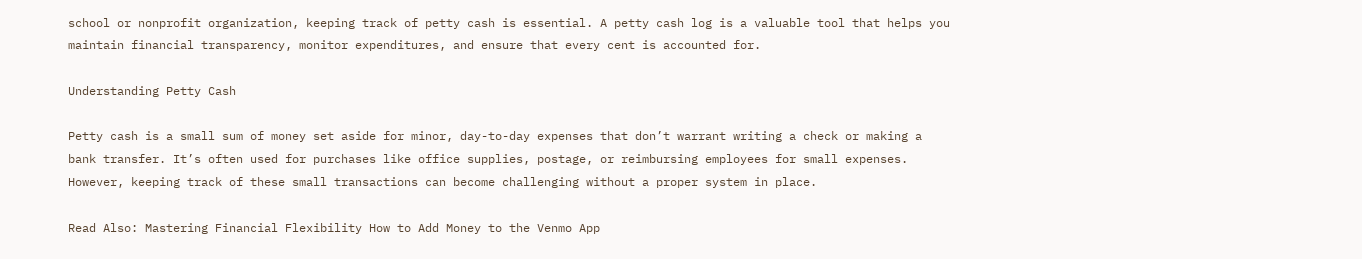school or nonprofit organization, keeping track of petty cash is essential. A petty cash log is a valuable tool that helps you maintain financial transparency, monitor expenditures, and ensure that every cent is accounted for.

Understanding Petty Cash

Petty cash is a small sum of money set aside for minor, day-to-day expenses that don’t warrant writing a check or making a bank transfer. It’s often used for purchases like office supplies, postage, or reimbursing employees for small expenses. However, keeping track of these small transactions can become challenging without a proper system in place.

Read Also: Mastering Financial Flexibility How to Add Money to the Venmo App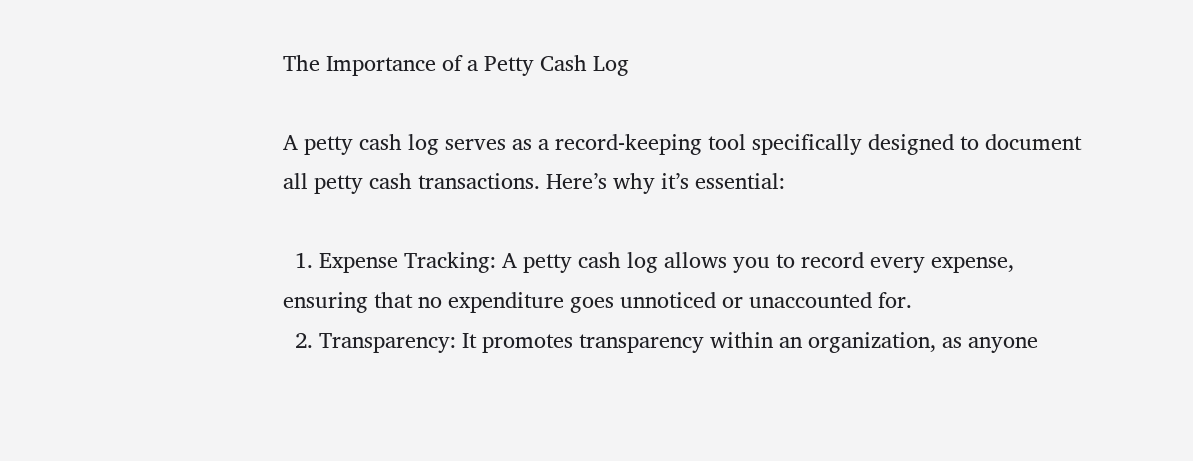The Importance of a Petty Cash Log

A petty cash log serves as a record-keeping tool specifically designed to document all petty cash transactions. Here’s why it’s essential:

  1. Expense Tracking: A petty cash log allows you to record every expense, ensuring that no expenditure goes unnoticed or unaccounted for.
  2. Transparency: It promotes transparency within an organization, as anyone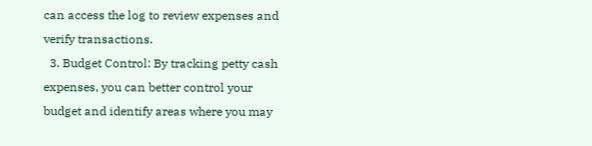can access the log to review expenses and verify transactions.
  3. Budget Control: By tracking petty cash expenses, you can better control your budget and identify areas where you may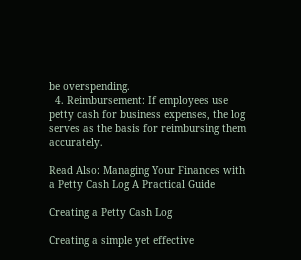be overspending.
  4. Reimbursement: If employees use petty cash for business expenses, the log serves as the basis for reimbursing them accurately.

Read Also: Managing Your Finances with a Petty Cash Log A Practical Guide

Creating a Petty Cash Log

Creating a simple yet effective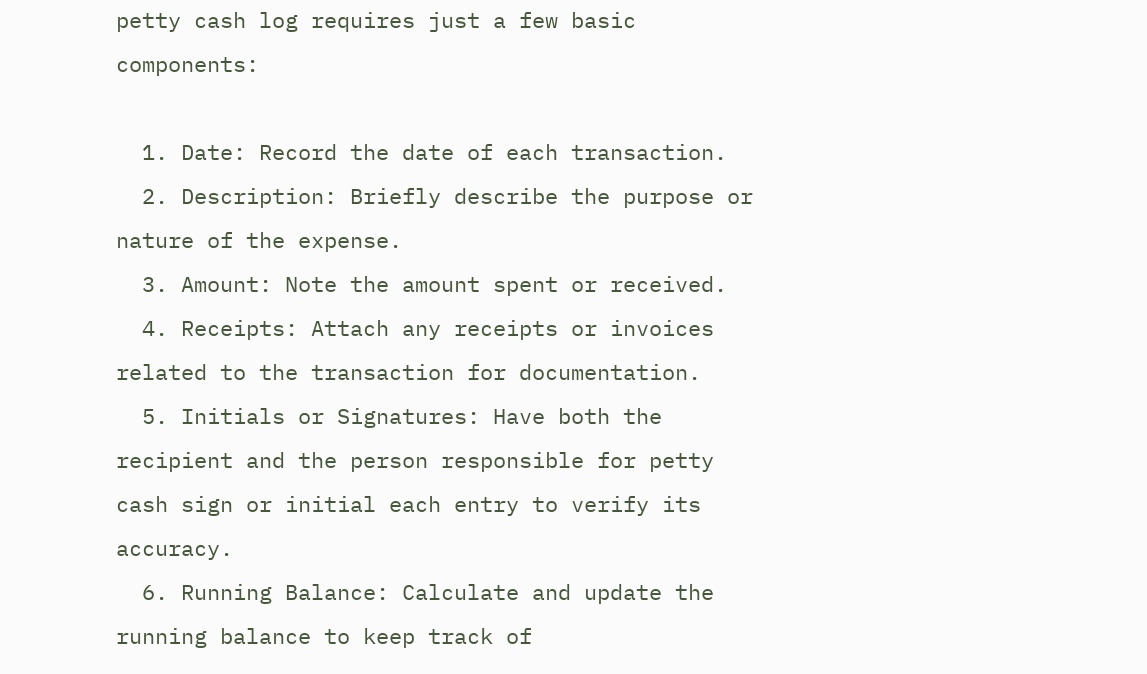petty cash log requires just a few basic components:

  1. Date: Record the date of each transaction.
  2. Description: Briefly describe the purpose or nature of the expense.
  3. Amount: Note the amount spent or received.
  4. Receipts: Attach any receipts or invoices related to the transaction for documentation.
  5. Initials or Signatures: Have both the recipient and the person responsible for petty cash sign or initial each entry to verify its accuracy.
  6. Running Balance: Calculate and update the running balance to keep track of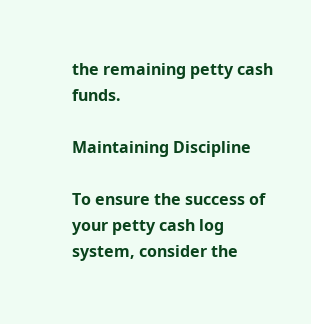the remaining petty cash funds.

Maintaining Discipline

To ensure the success of your petty cash log system, consider the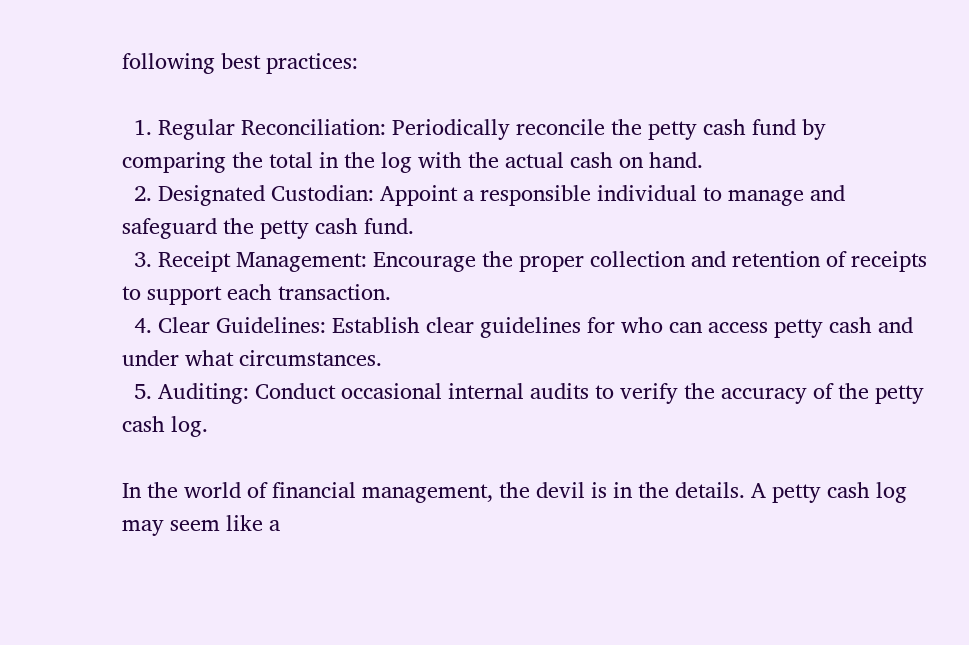following best practices:

  1. Regular Reconciliation: Periodically reconcile the petty cash fund by comparing the total in the log with the actual cash on hand.
  2. Designated Custodian: Appoint a responsible individual to manage and safeguard the petty cash fund.
  3. Receipt Management: Encourage the proper collection and retention of receipts to support each transaction.
  4. Clear Guidelines: Establish clear guidelines for who can access petty cash and under what circumstances.
  5. Auditing: Conduct occasional internal audits to verify the accuracy of the petty cash log.

In the world of financial management, the devil is in the details. A petty cash log may seem like a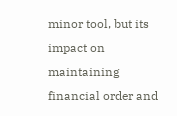minor tool, but its impact on maintaining financial order and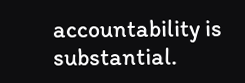accountability is substantial.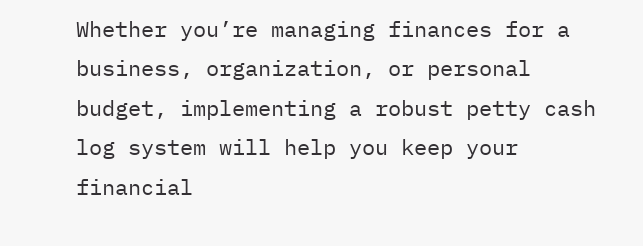Whether you’re managing finances for a business, organization, or personal budget, implementing a robust petty cash log system will help you keep your financial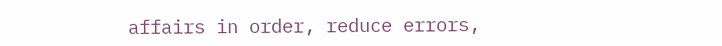affairs in order, reduce errors,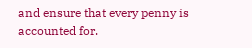and ensure that every penny is accounted for.